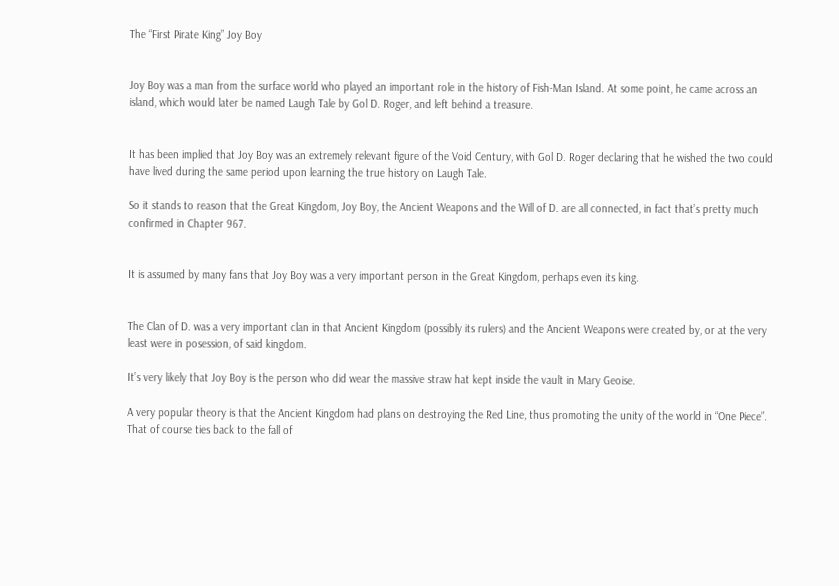The “First Pirate King” Joy Boy


Joy Boy was a man from the surface world who played an important role in the history of Fish-Man Island. At some point, he came across an island, which would later be named Laugh Tale by Gol D. Roger, and left behind a treasure.


It has been implied that Joy Boy was an extremely relevant figure of the Void Century, with Gol D. Roger declaring that he wished the two could have lived during the same period upon learning the true history on Laugh Tale.

So it stands to reason that the Great Kingdom, Joy Boy, the Ancient Weapons and the Will of D. are all connected, in fact that’s pretty much confirmed in Chapter 967.


It is assumed by many fans that Joy Boy was a very important person in the Great Kingdom, perhaps even its king.


The Clan of D. was a very important clan in that Ancient Kingdom (possibly its rulers) and the Ancient Weapons were created by, or at the very least were in posession, of said kingdom.

It’s very likely that Joy Boy is the person who did wear the massive straw hat kept inside the vault in Mary Geoise.

A very popular theory is that the Ancient Kingdom had plans on destroying the Red Line, thus promoting the unity of the world in “One Piece”. That of course ties back to the fall of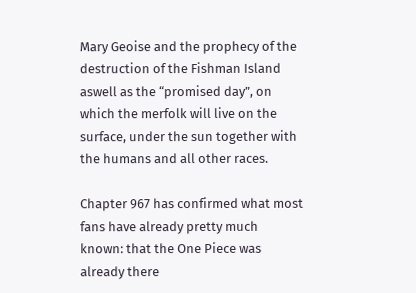Mary Geoise and the prophecy of the destruction of the Fishman Island aswell as the “promised day”, on which the merfolk will live on the surface, under the sun together with the humans and all other races.

Chapter 967 has confirmed what most fans have already pretty much known: that the One Piece was already there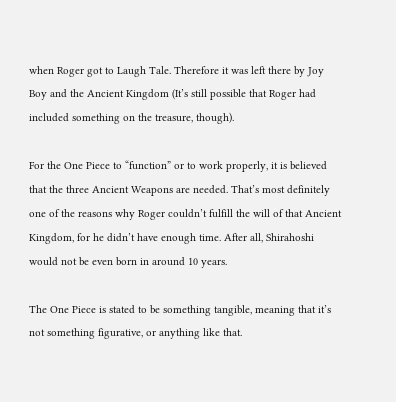when Roger got to Laugh Tale. Therefore it was left there by Joy Boy and the Ancient Kingdom (It’s still possible that Roger had included something on the treasure, though).

For the One Piece to “function” or to work properly, it is believed that the three Ancient Weapons are needed. That’s most definitely one of the reasons why Roger couldn’t fulfill the will of that Ancient Kingdom, for he didn’t have enough time. After all, Shirahoshi would not be even born in around 10 years.

The One Piece is stated to be something tangible, meaning that it’s not something figurative, or anything like that.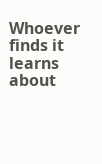Whoever finds it learns about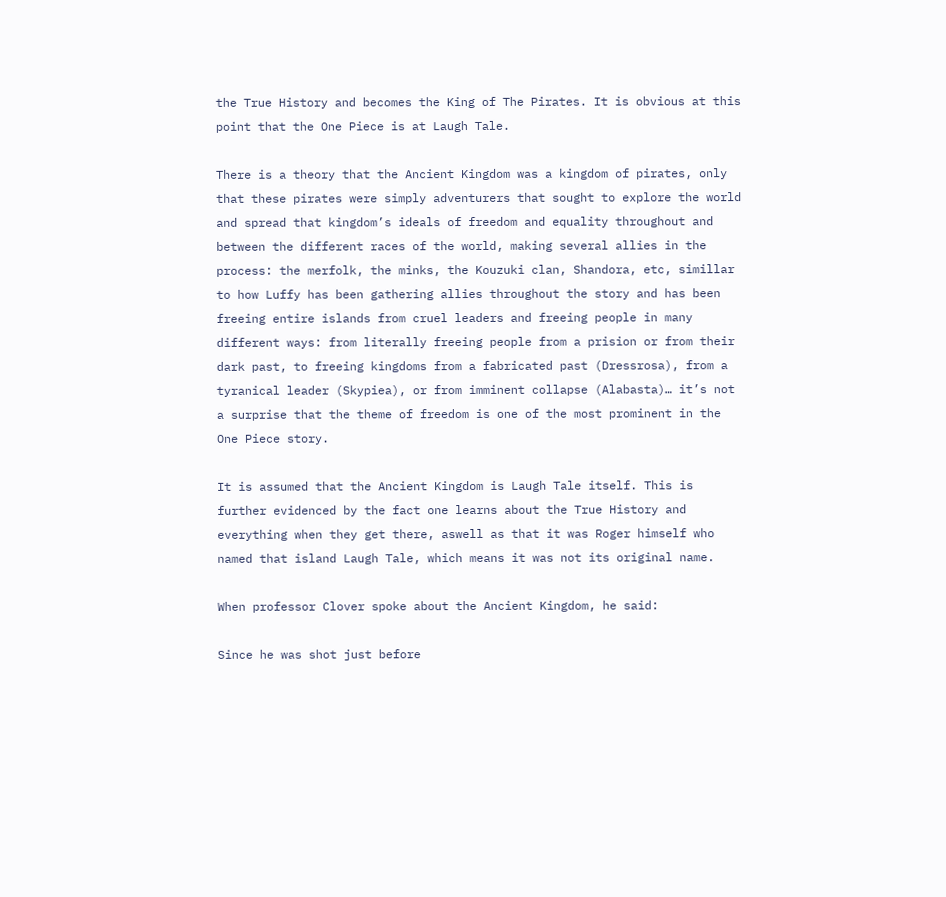the True History and becomes the King of The Pirates. It is obvious at this point that the One Piece is at Laugh Tale.

There is a theory that the Ancient Kingdom was a kingdom of pirates, only that these pirates were simply adventurers that sought to explore the world and spread that kingdom’s ideals of freedom and equality throughout and between the different races of the world, making several allies in the process: the merfolk, the minks, the Kouzuki clan, Shandora, etc, simillar to how Luffy has been gathering allies throughout the story and has been freeing entire islands from cruel leaders and freeing people in many different ways: from literally freeing people from a prision or from their dark past, to freeing kingdoms from a fabricated past (Dressrosa), from a tyranical leader (Skypiea), or from imminent collapse (Alabasta)… it’s not a surprise that the theme of freedom is one of the most prominent in the One Piece story.

It is assumed that the Ancient Kingdom is Laugh Tale itself. This is further evidenced by the fact one learns about the True History and everything when they get there, aswell as that it was Roger himself who named that island Laugh Tale, which means it was not its original name.

When professor Clover spoke about the Ancient Kingdom, he said:

Since he was shot just before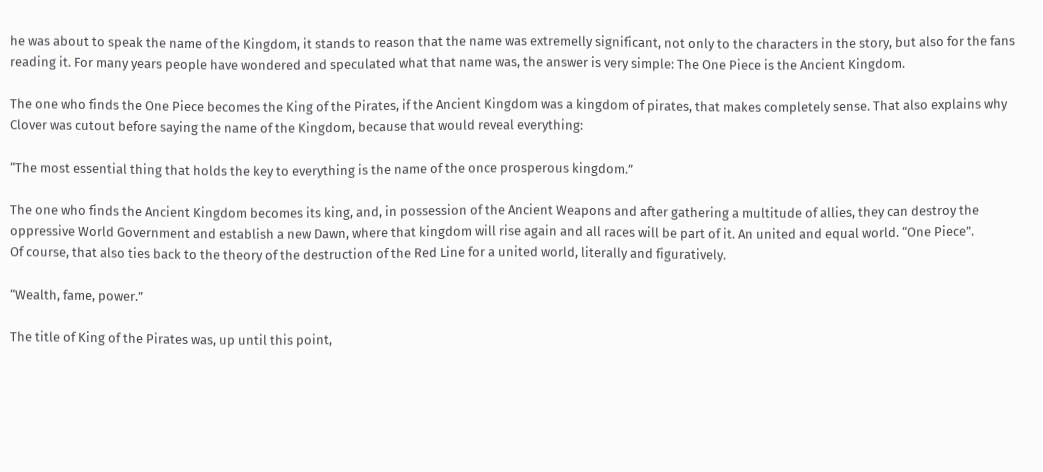he was about to speak the name of the Kingdom, it stands to reason that the name was extremelly significant, not only to the characters in the story, but also for the fans reading it. For many years people have wondered and speculated what that name was, the answer is very simple: The One Piece is the Ancient Kingdom.

The one who finds the One Piece becomes the King of the Pirates, if the Ancient Kingdom was a kingdom of pirates, that makes completely sense. That also explains why Clover was cutout before saying the name of the Kingdom, because that would reveal everything:

“The most essential thing that holds the key to everything is the name of the once prosperous kingdom.”

The one who finds the Ancient Kingdom becomes its king, and, in possession of the Ancient Weapons and after gathering a multitude of allies, they can destroy the oppressive World Government and establish a new Dawn, where that kingdom will rise again and all races will be part of it. An united and equal world. “One Piece”.
Of course, that also ties back to the theory of the destruction of the Red Line for a united world, literally and figuratively.

“Wealth, fame, power.”

The title of King of the Pirates was, up until this point,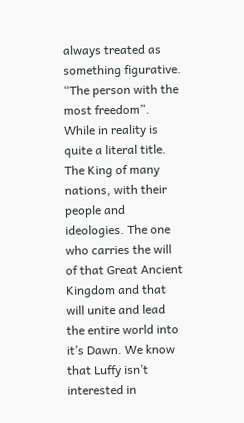always treated as something figurative. “The person with the most freedom”. While in reality is quite a literal title. The King of many nations, with their people and ideologies. The one who carries the will of that Great Ancient Kingdom and that will unite and lead the entire world into it’s Dawn. We know that Luffy isn’t interested in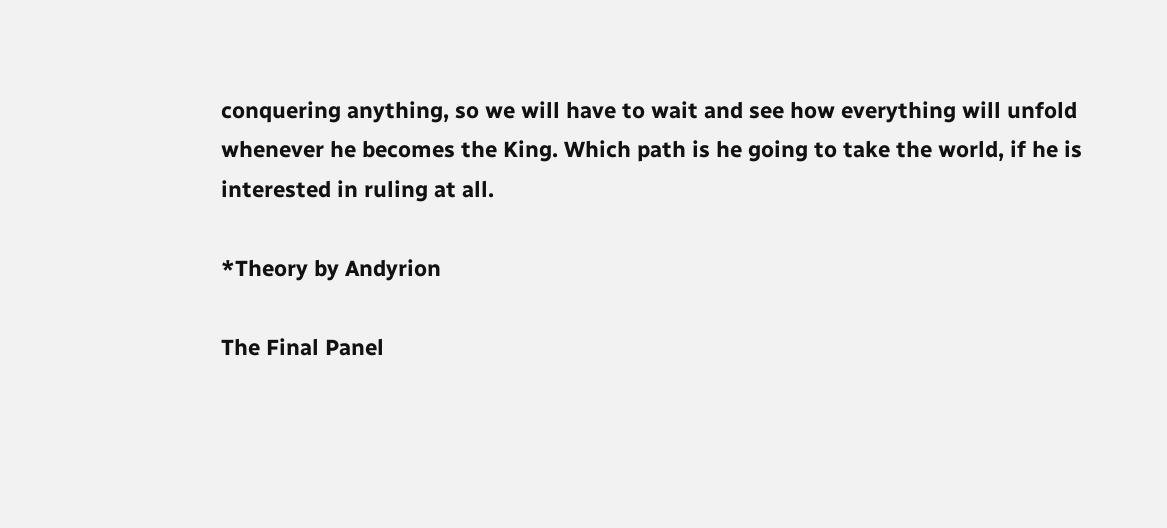conquering anything, so we will have to wait and see how everything will unfold whenever he becomes the King. Which path is he going to take the world, if he is interested in ruling at all.

*Theory by Andyrion

The Final Panel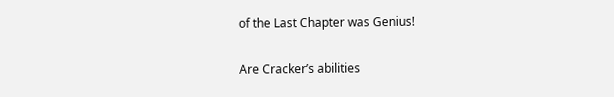of the Last Chapter was Genius!

Are Cracker’s abilities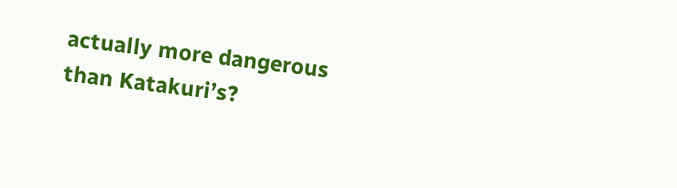actually more dangerous than Katakuri’s?